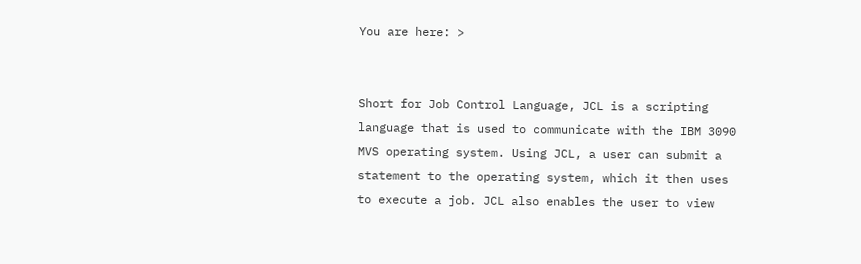You are here: >


Short for Job Control Language, JCL is a scripting language that is used to communicate with the IBM 3090 MVS operating system. Using JCL, a user can submit a statement to the operating system, which it then uses to execute a job. JCL also enables the user to view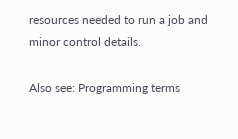resources needed to run a job and minor control details.

Also see: Programming terms